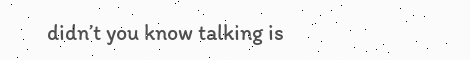didn’t you know talking is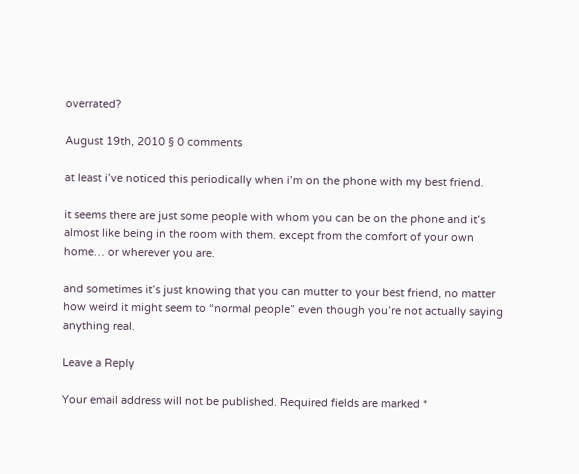overrated?

August 19th, 2010 § 0 comments

at least i’ve noticed this periodically when i’m on the phone with my best friend.

it seems there are just some people with whom you can be on the phone and it’s almost like being in the room with them. except from the comfort of your own home… or wherever you are.

and sometimes it’s just knowing that you can mutter to your best friend, no matter how weird it might seem to “normal people” even though you’re not actually saying anything real.

Leave a Reply

Your email address will not be published. Required fields are marked *